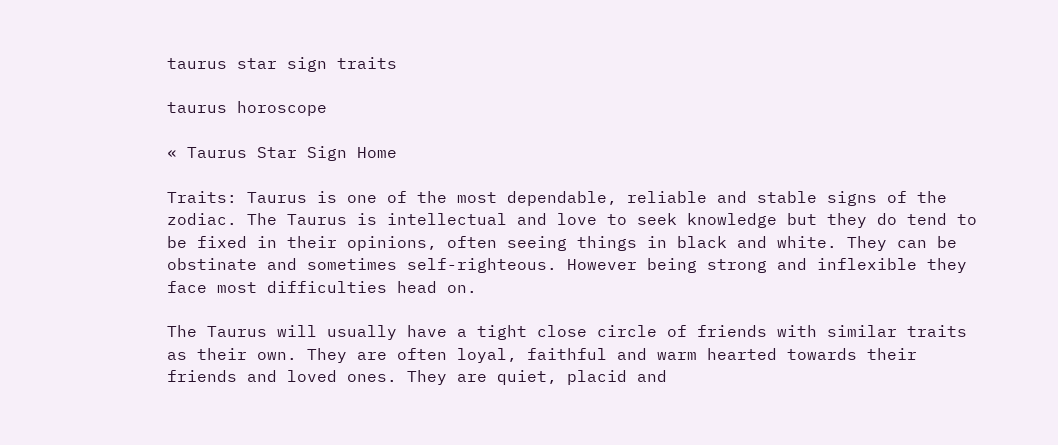taurus star sign traits

taurus horoscope

« Taurus Star Sign Home

Traits: Taurus is one of the most dependable, reliable and stable signs of the zodiac. The Taurus is intellectual and love to seek knowledge but they do tend to be fixed in their opinions, often seeing things in black and white. They can be obstinate and sometimes self-righteous. However being strong and inflexible they face most difficulties head on.

The Taurus will usually have a tight close circle of friends with similar traits as their own. They are often loyal, faithful and warm hearted towards their friends and loved ones. They are quiet, placid and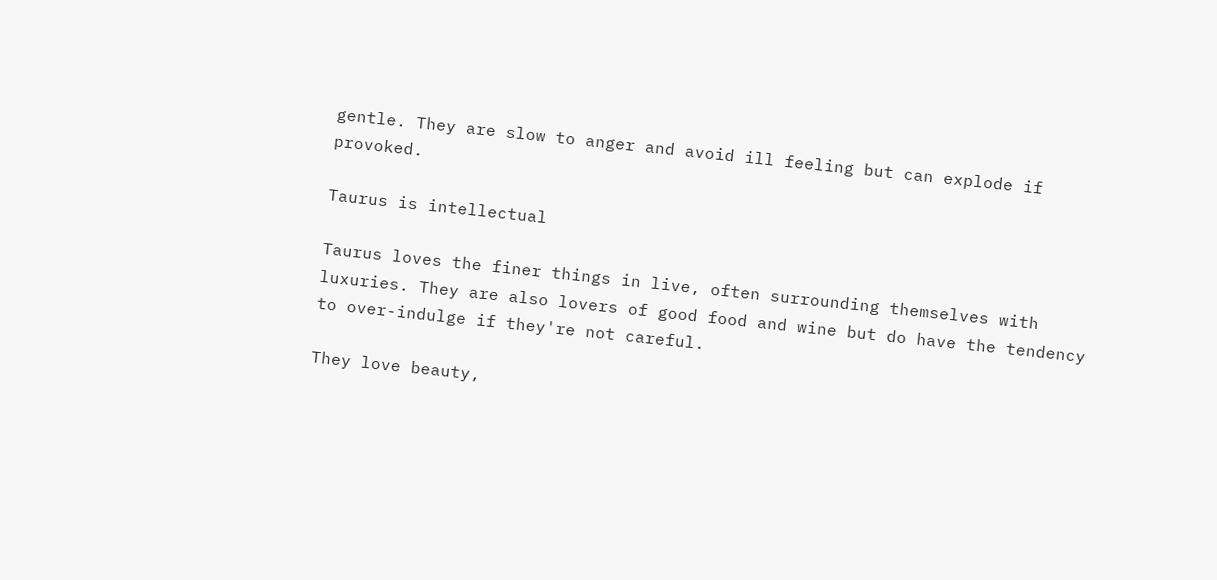gentle. They are slow to anger and avoid ill feeling but can explode if provoked.

Taurus is intellectual

Taurus loves the finer things in live, often surrounding themselves with luxuries. They are also lovers of good food and wine but do have the tendency to over-indulge if they're not careful.

They love beauty,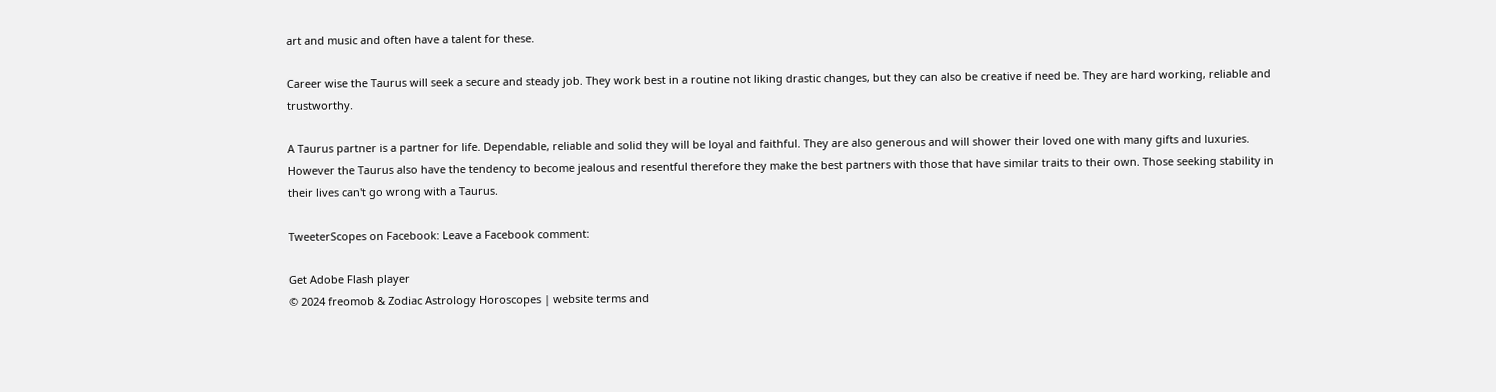art and music and often have a talent for these.

Career wise the Taurus will seek a secure and steady job. They work best in a routine not liking drastic changes, but they can also be creative if need be. They are hard working, reliable and trustworthy.

A Taurus partner is a partner for life. Dependable, reliable and solid they will be loyal and faithful. They are also generous and will shower their loved one with many gifts and luxuries. However the Taurus also have the tendency to become jealous and resentful therefore they make the best partners with those that have similar traits to their own. Those seeking stability in their lives can't go wrong with a Taurus.

TweeterScopes on Facebook: Leave a Facebook comment:

Get Adobe Flash player
© 2024 freomob & Zodiac Astrology Horoscopes | website terms and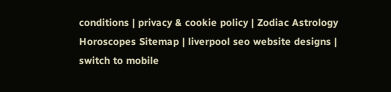conditions | privacy & cookie policy | Zodiac Astrology Horoscopes Sitemap | liverpool seo website designs | switch to mobile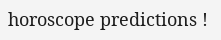horoscope predictions !